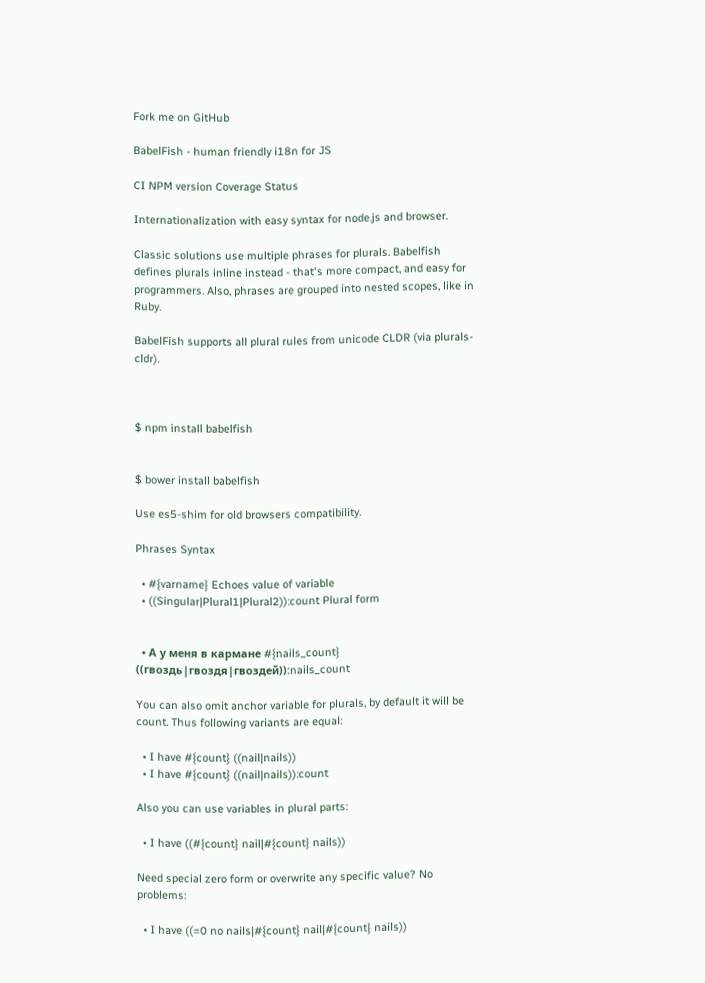Fork me on GitHub

BabelFish - human friendly i18n for JS

CI NPM version Coverage Status

Internationalization with easy syntax for node.js and browser.

Classic solutions use multiple phrases for plurals. Babelfish defines plurals inline instead - that's more compact, and easy for programmers. Also, phrases are grouped into nested scopes, like in Ruby.

BabelFish supports all plural rules from unicode CLDR (via plurals-cldr).



$ npm install babelfish


$ bower install babelfish

Use es5-shim for old browsers compatibility.

Phrases Syntax

  • #{varname} Echoes value of variable
  • ((Singular|Plural1|Plural2)):count Plural form


  • А у меня в кармане #{nails_count} ((гвоздь|гвоздя|гвоздей)):nails_count

You can also omit anchor variable for plurals, by default it will be count. Thus following variants are equal:

  • I have #{count} ((nail|nails))
  • I have #{count} ((nail|nails)):count

Also you can use variables in plural parts:

  • I have ((#{count} nail|#{count} nails))

Need special zero form or overwrite any specific value? No problems:

  • I have ((=0 no nails|#{count} nail|#{count} nails))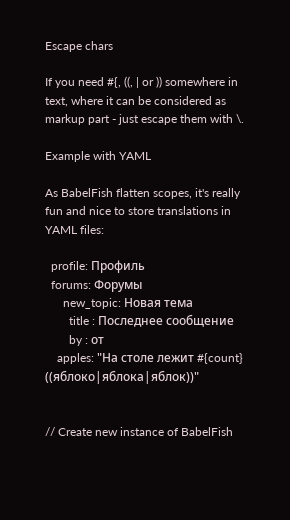Escape chars

If you need #{, ((, | or )) somewhere in text, where it can be considered as markup part - just escape them with \.

Example with YAML

As BabelFish flatten scopes, it's really fun and nice to store translations in YAML files:

  profile: Профиль
  forums: Форумы
      new_topic: Новая тема
        title : Последнее сообщение
        by : от
    apples: "На столе лежит #{count} ((яблоко|яблока|яблок))"


// Create new instance of BabelFish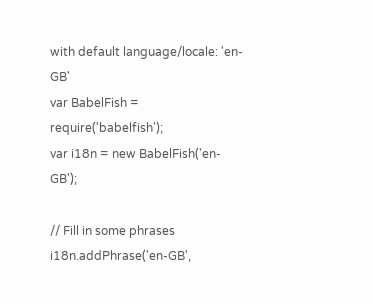with default language/locale: 'en-GB'
var BabelFish = require('babelfish');
var i18n = new BabelFish('en-GB');

// Fill in some phrases
i18n.addPhrase('en-GB',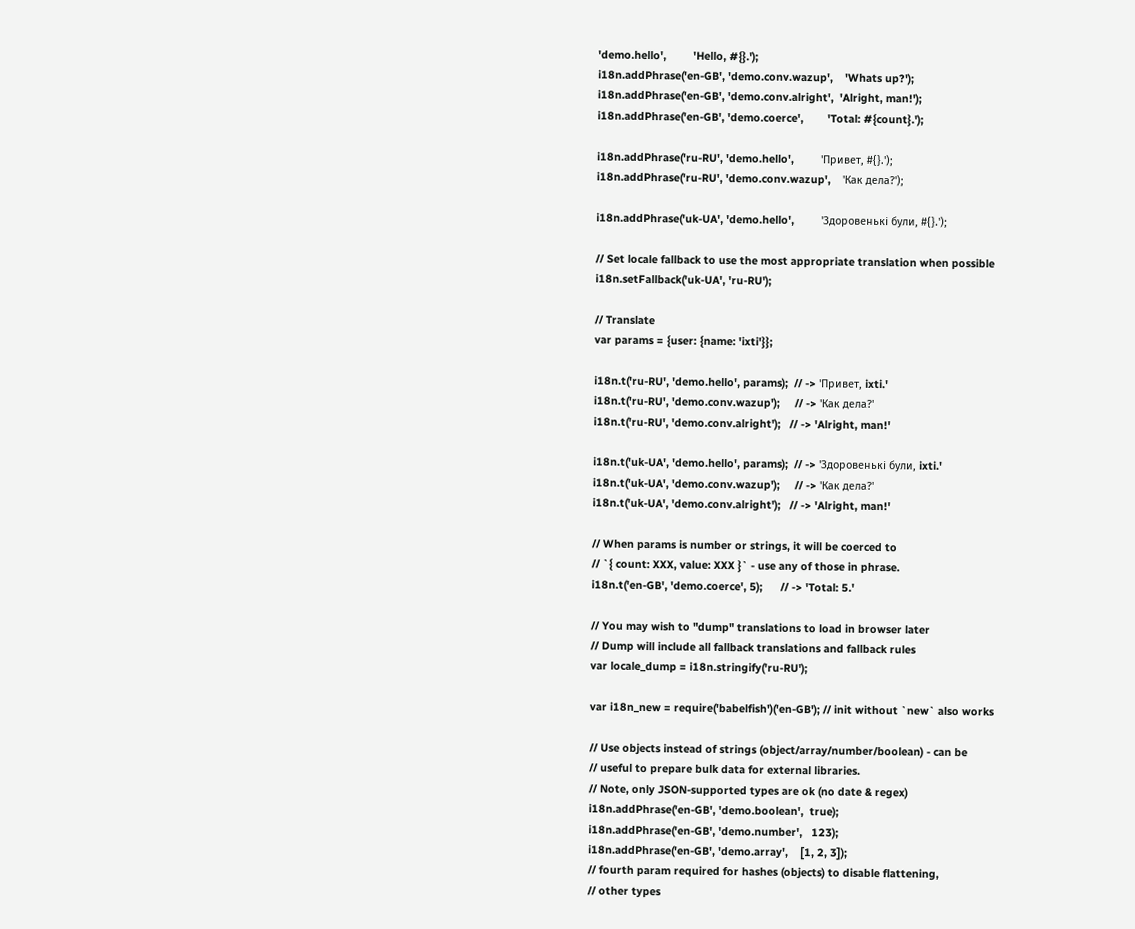'demo.hello',         'Hello, #{}.');
i18n.addPhrase('en-GB', 'demo.conv.wazup',    'Whats up?');
i18n.addPhrase('en-GB', 'demo.conv.alright',  'Alright, man!');
i18n.addPhrase('en-GB', 'demo.coerce',        'Total: #{count}.');

i18n.addPhrase('ru-RU', 'demo.hello',         'Привет, #{}.');
i18n.addPhrase('ru-RU', 'demo.conv.wazup',    'Как дела?');

i18n.addPhrase('uk-UA', 'demo.hello',         'Здоровенькі були, #{}.');

// Set locale fallback to use the most appropriate translation when possible
i18n.setFallback('uk-UA', 'ru-RU');

// Translate
var params = {user: {name: 'ixti'}};

i18n.t('ru-RU', 'demo.hello', params);  // -> 'Привет, ixti.'
i18n.t('ru-RU', 'demo.conv.wazup');     // -> 'Как дела?'
i18n.t('ru-RU', 'demo.conv.alright');   // -> 'Alright, man!'

i18n.t('uk-UA', 'demo.hello', params);  // -> 'Здоровенькі були, ixti.'
i18n.t('uk-UA', 'demo.conv.wazup');     // -> 'Как дела?'
i18n.t('uk-UA', 'demo.conv.alright');   // -> 'Alright, man!'

// When params is number or strings, it will be coerced to
// `{ count: XXX, value: XXX }` - use any of those in phrase.
i18n.t('en-GB', 'demo.coerce', 5);      // -> 'Total: 5.'

// You may wish to "dump" translations to load in browser later
// Dump will include all fallback translations and fallback rules
var locale_dump = i18n.stringify('ru-RU');

var i18n_new = require('babelfish')('en-GB'); // init without `new` also works

// Use objects instead of strings (object/array/number/boolean) - can be
// useful to prepare bulk data for external libraries.
// Note, only JSON-supported types are ok (no date & regex)
i18n.addPhrase('en-GB', 'demo.boolean',  true);
i18n.addPhrase('en-GB', 'demo.number',   123);
i18n.addPhrase('en-GB', 'demo.array',    [1, 2, 3]);
// fourth param required for hashes (objects) to disable flattening,
// other types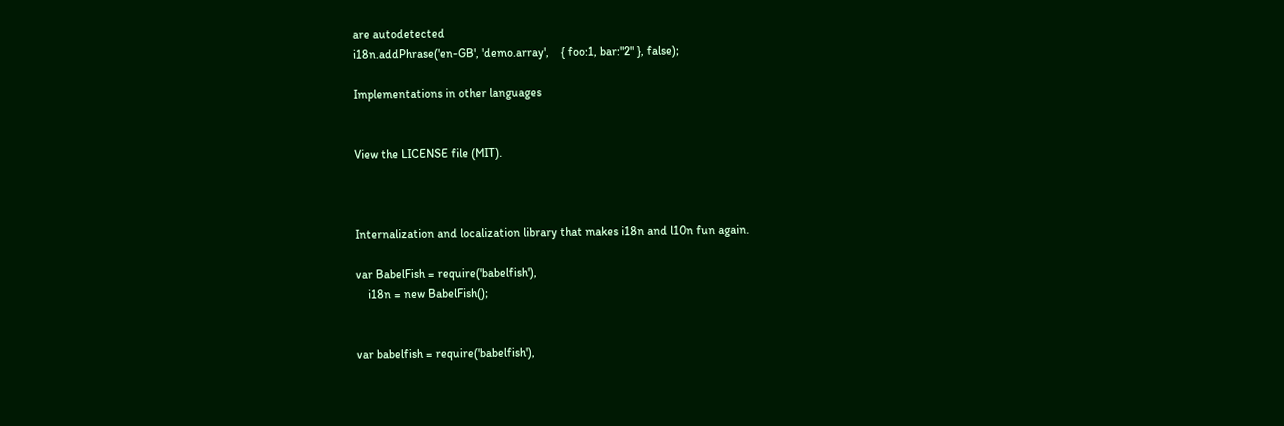are autodetected
i18n.addPhrase('en-GB', 'demo.array',    { foo:1, bar:"2" }, false);

Implementations in other languages


View the LICENSE file (MIT).



Internalization and localization library that makes i18n and l10n fun again.

var BabelFish = require('babelfish'),
    i18n = new BabelFish();


var babelfish = require('babelfish'),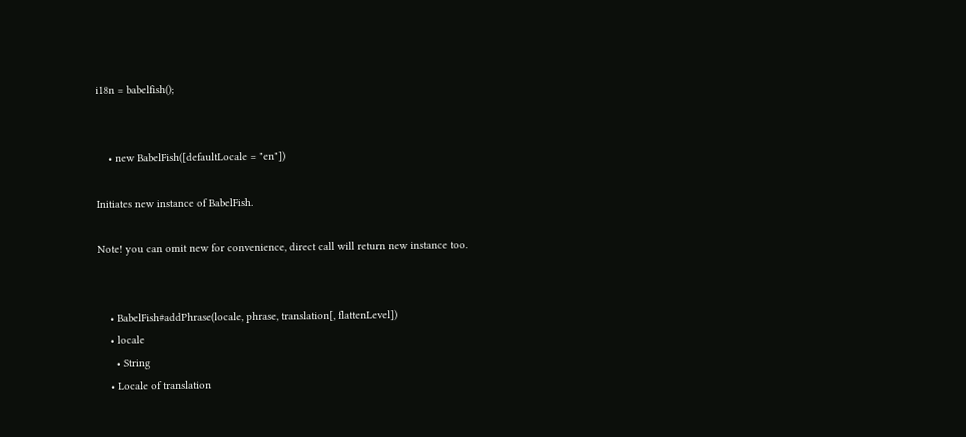i18n = babelfish();


    • new BabelFish([defaultLocale = "en"])

Initiates new instance of BabelFish.

Note! you can omit new for convenience, direct call will return new instance too.


    • BabelFish#addPhrase(locale, phrase, translation[, flattenLevel])
    • locale
      • String
    • Locale of translation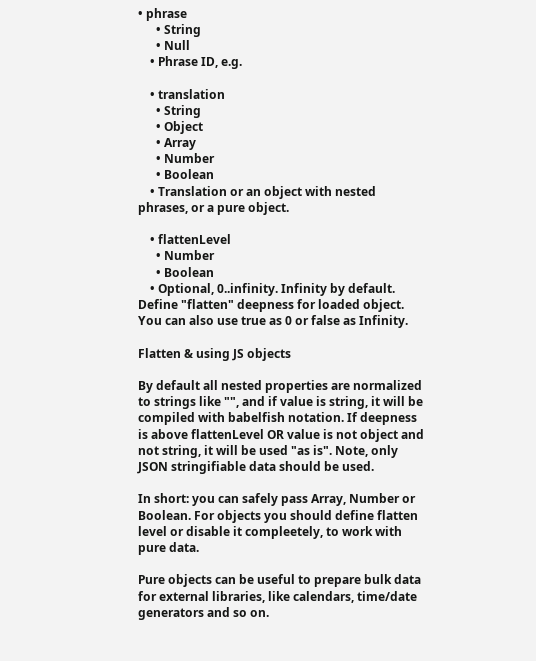• phrase
      • String
      • Null
    • Phrase ID, e.g.

    • translation
      • String
      • Object
      • Array
      • Number
      • Boolean
    • Translation or an object with nested phrases, or a pure object.

    • flattenLevel
      • Number
      • Boolean
    • Optional, 0..infinity. Infinity by default. Define "flatten" deepness for loaded object. You can also use true as 0 or false as Infinity.

Flatten & using JS objects

By default all nested properties are normalized to strings like "", and if value is string, it will be compiled with babelfish notation. If deepness is above flattenLevel OR value is not object and not string, it will be used "as is". Note, only JSON stringifiable data should be used.

In short: you can safely pass Array, Number or Boolean. For objects you should define flatten level or disable it compleetely, to work with pure data.

Pure objects can be useful to prepare bulk data for external libraries, like calendars, time/date generators and so on.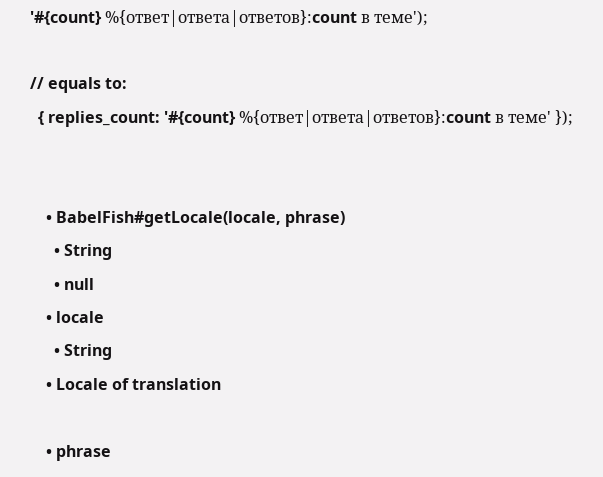'#{count} %{ответ|ответа|ответов}:count в теме');

// equals to:
  { replies_count: '#{count} %{ответ|ответа|ответов}:count в теме' });


    • BabelFish#getLocale(locale, phrase)
      • String
      • null
    • locale
      • String
    • Locale of translation

    • phrase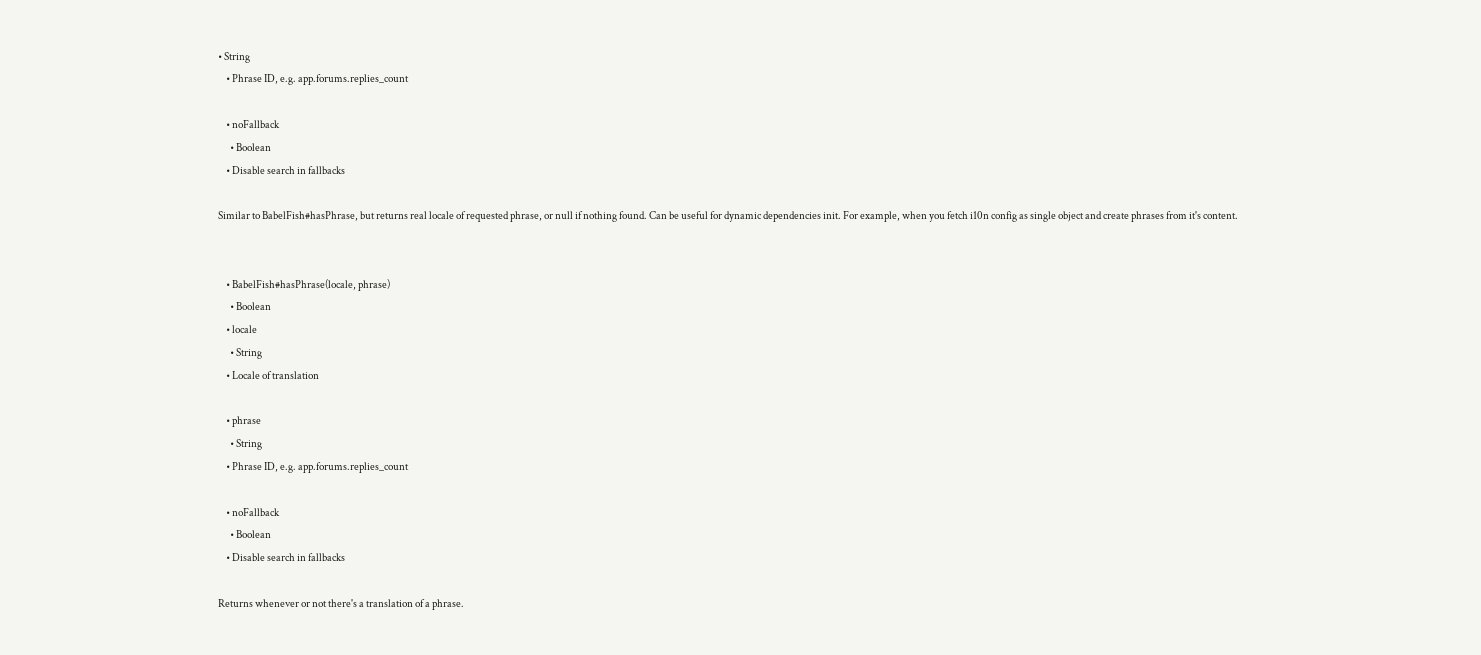• String
    • Phrase ID, e.g. app.forums.replies_count

    • noFallback
      • Boolean
    • Disable search in fallbacks

Similar to BabelFish#hasPhrase, but returns real locale of requested phrase, or null if nothing found. Can be useful for dynamic dependencies init. For example, when you fetch i10n config as single object and create phrases from it's content.


    • BabelFish#hasPhrase(locale, phrase)
      • Boolean
    • locale
      • String
    • Locale of translation

    • phrase
      • String
    • Phrase ID, e.g. app.forums.replies_count

    • noFallback
      • Boolean
    • Disable search in fallbacks

Returns whenever or not there's a translation of a phrase.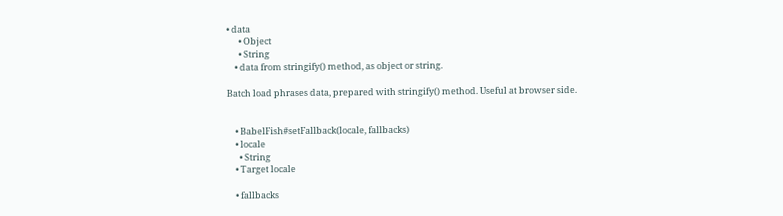• data
      • Object
      • String
    • data from stringify() method, as object or string.

Batch load phrases data, prepared with stringify() method. Useful at browser side.


    • BabelFish#setFallback(locale, fallbacks)
    • locale
      • String
    • Target locale

    • fallbacks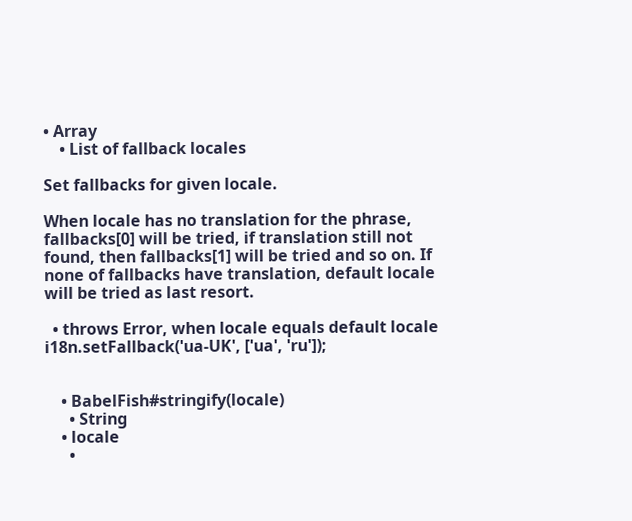• Array
    • List of fallback locales

Set fallbacks for given locale.

When locale has no translation for the phrase, fallbacks[0] will be tried, if translation still not found, then fallbacks[1] will be tried and so on. If none of fallbacks have translation, default locale will be tried as last resort.

  • throws Error, when locale equals default locale
i18n.setFallback('ua-UK', ['ua', 'ru']);


    • BabelFish#stringify(locale)
      • String
    • locale
      •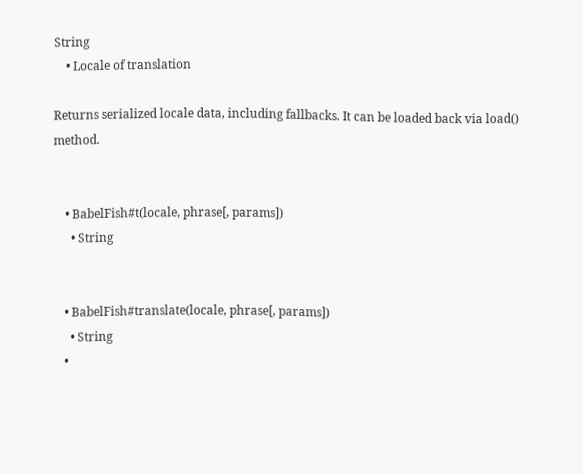String
    • Locale of translation

Returns serialized locale data, including fallbacks. It can be loaded back via load() method.


    • BabelFish#t(locale, phrase[, params])
      • String


    • BabelFish#translate(locale, phrase[, params])
      • String
    •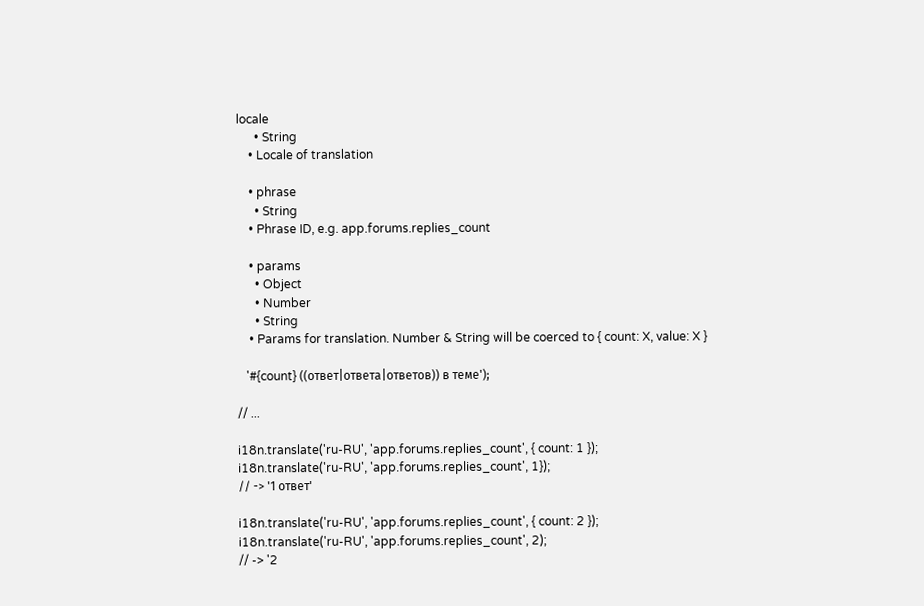locale
      • String
    • Locale of translation

    • phrase
      • String
    • Phrase ID, e.g. app.forums.replies_count

    • params
      • Object
      • Number
      • String
    • Params for translation. Number & String will be coerced to { count: X, value: X }

   '#{count} ((ответ|ответа|ответов)) в теме');

// ...

i18n.translate('ru-RU', 'app.forums.replies_count', { count: 1 });
i18n.translate('ru-RU', 'app.forums.replies_count', 1});
// -> '1 ответ'

i18n.translate('ru-RU', 'app.forums.replies_count', { count: 2 });
i18n.translate('ru-RU', 'app.forums.replies_count', 2);
// -> '2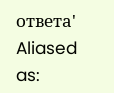ответa'
Aliased as: